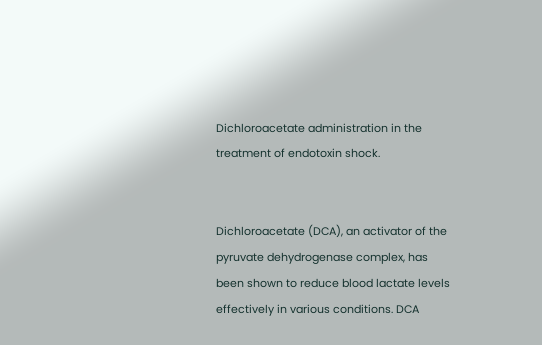Dichloroacetate administration in the treatment of endotoxin shock.


Dichloroacetate (DCA), an activator of the pyruvate dehydrogenase complex, has been shown to reduce blood lactate levels effectively in various conditions. DCA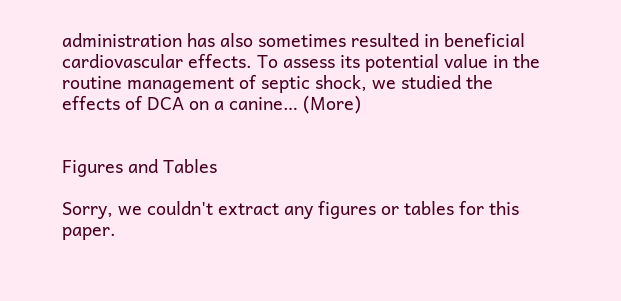administration has also sometimes resulted in beneficial cardiovascular effects. To assess its potential value in the routine management of septic shock, we studied the effects of DCA on a canine… (More)


Figures and Tables

Sorry, we couldn't extract any figures or tables for this paper.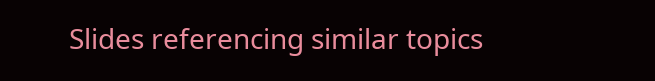Slides referencing similar topics